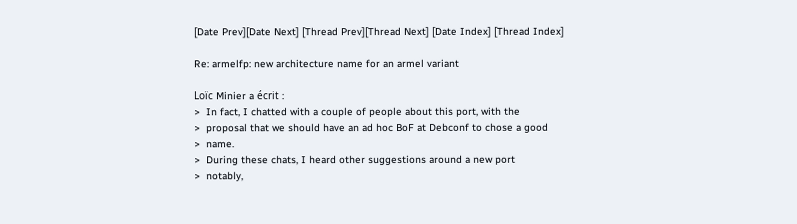[Date Prev][Date Next] [Thread Prev][Thread Next] [Date Index] [Thread Index]

Re: armelfp: new architecture name for an armel variant

Loïc Minier a écrit :
>  In fact, I chatted with a couple of people about this port, with the
>  proposal that we should have an ad hoc BoF at Debconf to chose a good
>  name.
>  During these chats, I heard other suggestions around a new port
>  notably,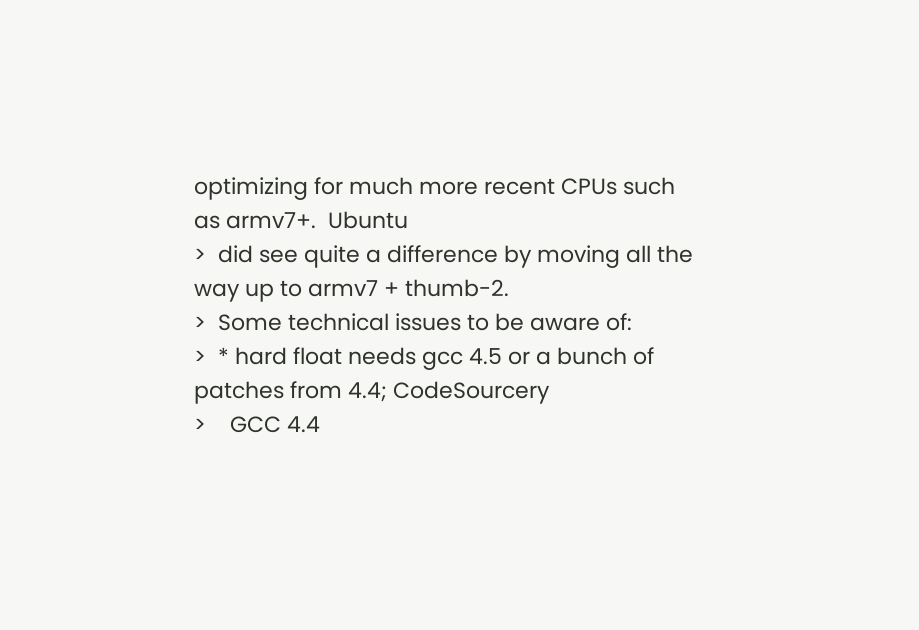optimizing for much more recent CPUs such as armv7+.  Ubuntu
>  did see quite a difference by moving all the way up to armv7 + thumb-2.
>  Some technical issues to be aware of:
>  * hard float needs gcc 4.5 or a bunch of patches from 4.4; CodeSourcery
>    GCC 4.4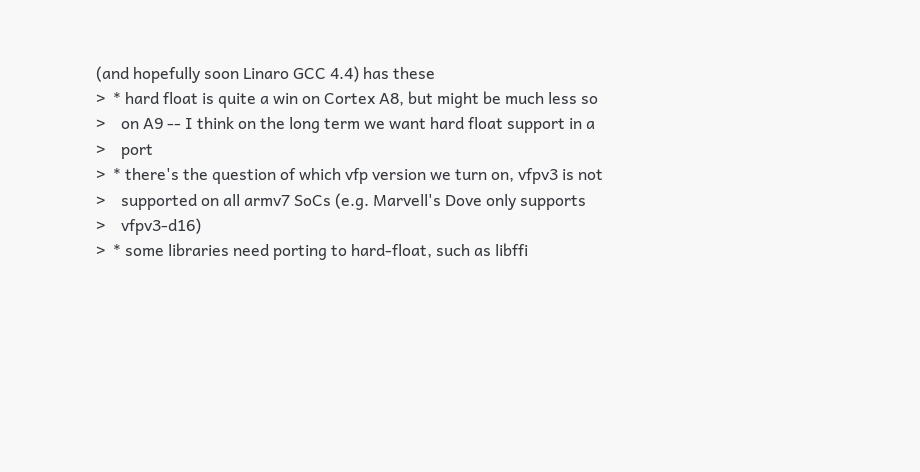(and hopefully soon Linaro GCC 4.4) has these
>  * hard float is quite a win on Cortex A8, but might be much less so
>    on A9 -- I think on the long term we want hard float support in a
>    port
>  * there's the question of which vfp version we turn on, vfpv3 is not
>    supported on all armv7 SoCs (e.g. Marvell's Dove only supports
>    vfpv3-d16)
>  * some libraries need porting to hard-float, such as libffi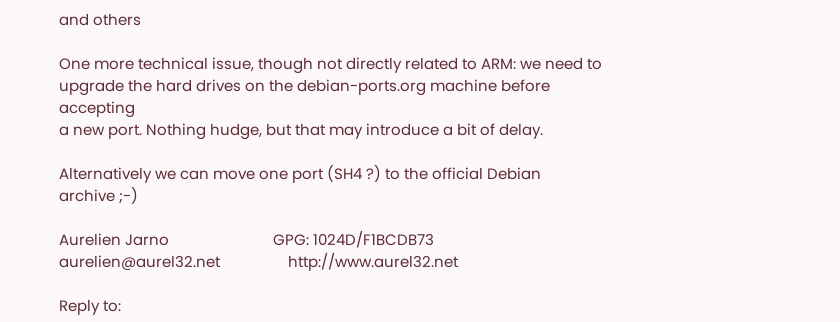and others

One more technical issue, though not directly related to ARM: we need to
upgrade the hard drives on the debian-ports.org machine before accepting
a new port. Nothing hudge, but that may introduce a bit of delay.

Alternatively we can move one port (SH4 ?) to the official Debian
archive ;-)

Aurelien Jarno                          GPG: 1024D/F1BCDB73
aurelien@aurel32.net                 http://www.aurel32.net

Reply to: